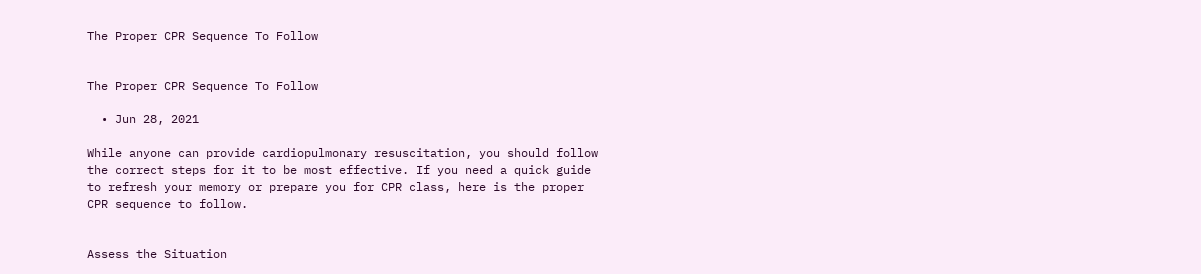The Proper CPR Sequence To Follow


The Proper CPR Sequence To Follow

  • Jun 28, 2021

While anyone can provide cardiopulmonary resuscitation, you should follow the correct steps for it to be most effective. If you need a quick guide to refresh your memory or prepare you for CPR class, here is the proper CPR sequence to follow.


Assess the Situation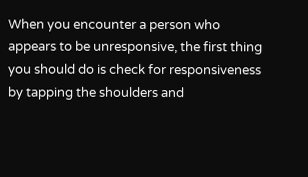When you encounter a person who appears to be unresponsive, the first thing you should do is check for responsiveness by tapping the shoulders and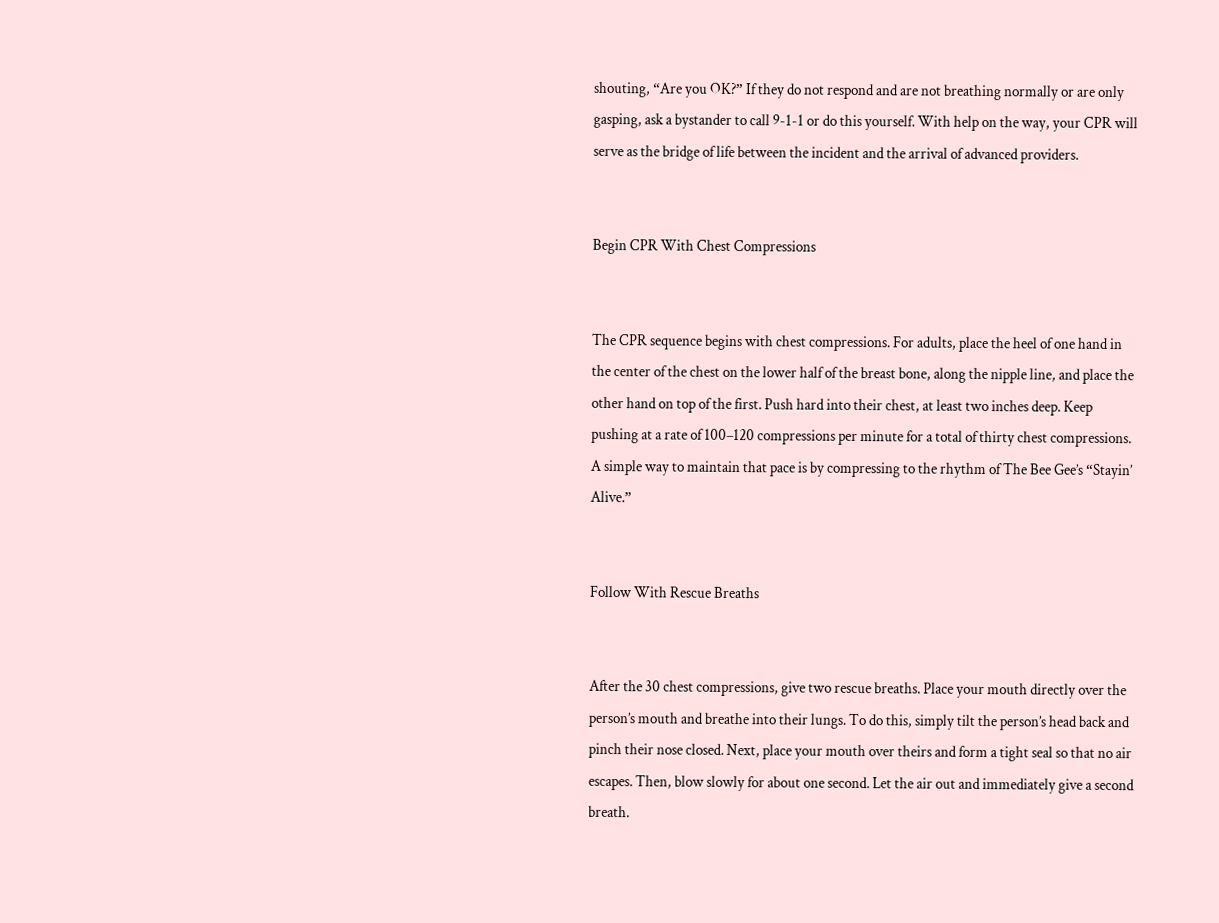shouting, “Are you OK?” If they do not respond and are not breathing normally or are only gasping, ask a bystander to call 9-1-1 or do this yourself. With help on the way, your CPR will serve as the bridge of life between the incident and the arrival of advanced providers.


Begin CPR With Chest Compressions


The CPR sequence begins with chest compressions. For adults, place the heel of one hand in the center of the chest on the lower half of the breast bone, along the nipple line, and place the other hand on top of the first. Push hard into their chest, at least two inches deep. Keep pushing at a rate of 100–120 compressions per minute for a total of thirty chest compressions. A simple way to maintain that pace is by compressing to the rhythm of The Bee Gee’s “Stayin’ Alive.”


Follow With Rescue Breaths


After the 30 chest compressions, give two rescue breaths. Place your mouth directly over the person’s mouth and breathe into their lungs. To do this, simply tilt the person’s head back and pinch their nose closed. Next, place your mouth over theirs and form a tight seal so that no air escapes. Then, blow slowly for about one second. Let the air out and immediately give a second breath.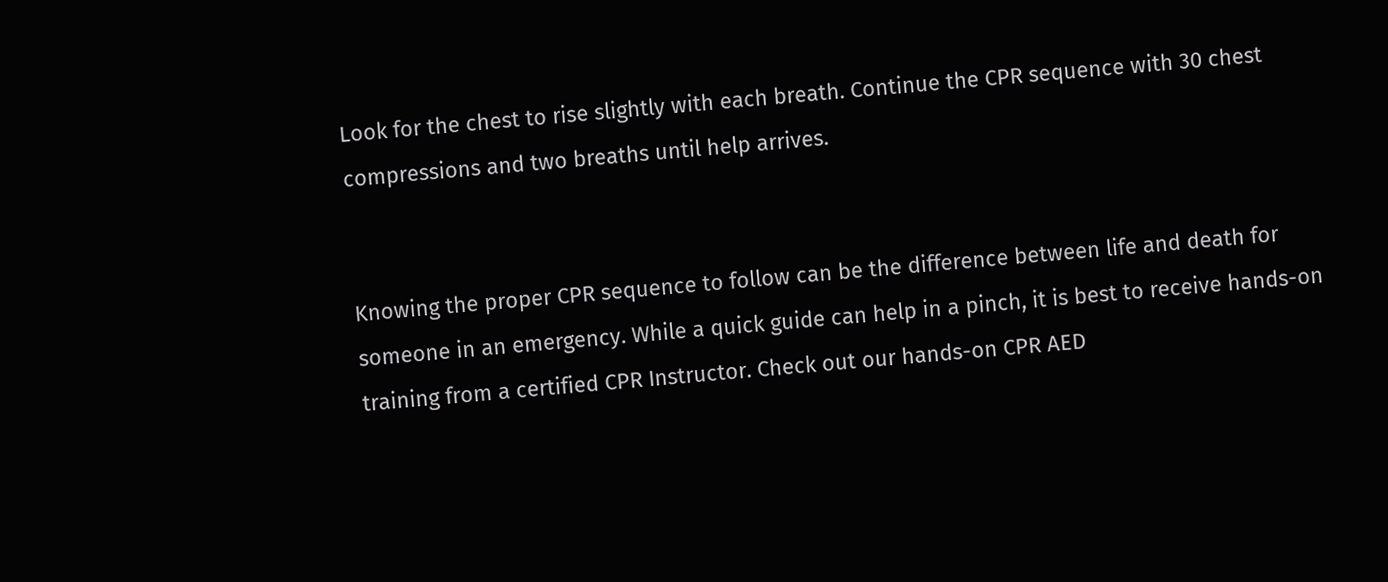Look for the chest to rise slightly with each breath. Continue the CPR sequence with 30 chest compressions and two breaths until help arrives.


Knowing the proper CPR sequence to follow can be the difference between life and death for someone in an emergency. While a quick guide can help in a pinch, it is best to receive hands-on training from a certified CPR Instructor. Check out our hands-on CPR AED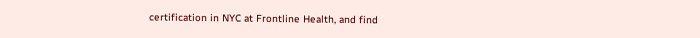certification in NYC at Frontline Health, and find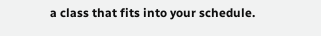a class that fits into your schedule.